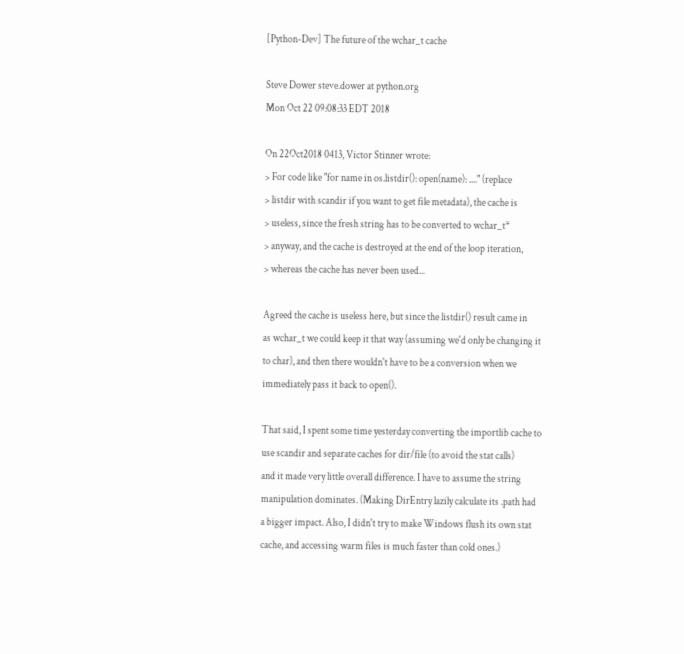[Python-Dev] The future of the wchar_t cache

Steve Dower steve.dower at python.org
Mon Oct 22 09:08:33 EDT 2018

On 22Oct2018 0413, Victor Stinner wrote:
> For code like "for name in os.listdir(): open(name): ...." (replace
> listdir with scandir if you want to get file metadata), the cache is
> useless, since the fresh string has to be converted to wchar_t*
> anyway, and the cache is destroyed at the end of the loop iteration,
> whereas the cache has never been used...

Agreed the cache is useless here, but since the listdir() result came in
as wchar_t we could keep it that way (assuming we'd only be changing it
to char), and then there wouldn't have to be a conversion when we
immediately pass it back to open().

That said, I spent some time yesterday converting the importlib cache to
use scandir and separate caches for dir/file (to avoid the stat calls)
and it made very little overall difference. I have to assume the string
manipulation dominates. (Making DirEntry lazily calculate its .path had
a bigger impact. Also, I didn't try to make Windows flush its own stat
cache, and accessing warm files is much faster than cold ones.)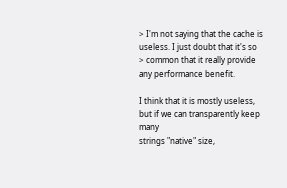> I'm not saying that the cache is useless. I just doubt that it's so
> common that it really provide any performance benefit.

I think that it is mostly useless, but if we can transparently keep many
strings "native" size,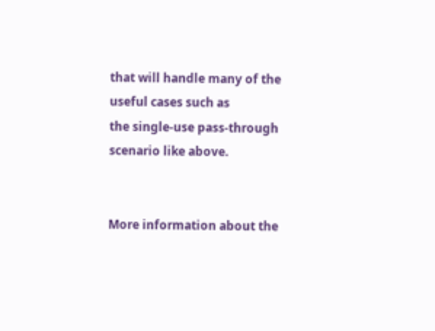that will handle many of the useful cases such as
the single-use pass-through scenario like above.


More information about the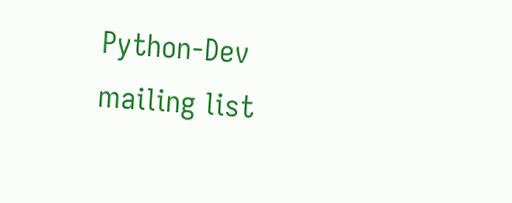Python-Dev mailing list